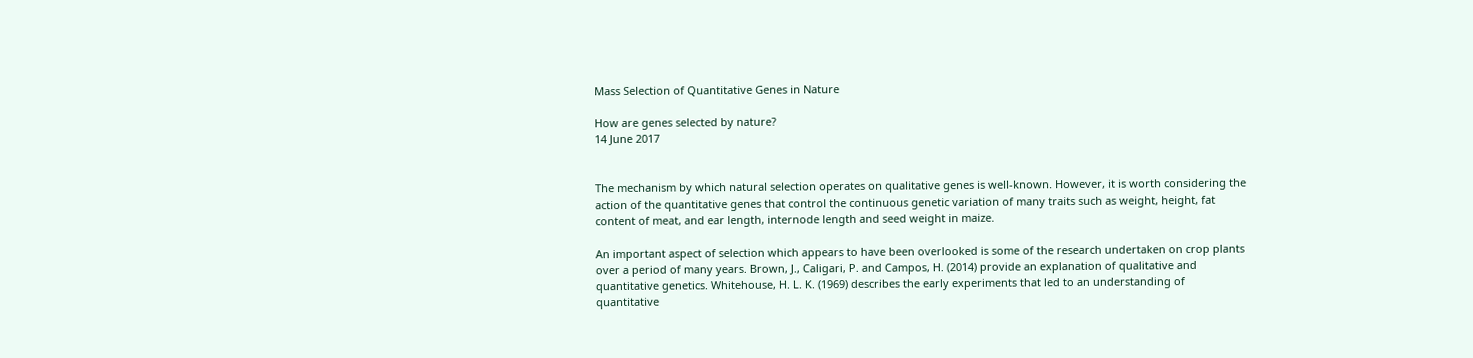Mass Selection of Quantitative Genes in Nature

How are genes selected by nature?
14 June 2017


The mechanism by which natural selection operates on qualitative genes is well-known. However, it is worth considering the action of the quantitative genes that control the continuous genetic variation of many traits such as weight, height, fat content of meat, and ear length, internode length and seed weight in maize.

An important aspect of selection which appears to have been overlooked is some of the research undertaken on crop plants over a period of many years. Brown, J., Caligari, P. and Campos, H. (2014) provide an explanation of qualitative and quantitative genetics. Whitehouse, H. L. K. (1969) describes the early experiments that led to an understanding of quantitative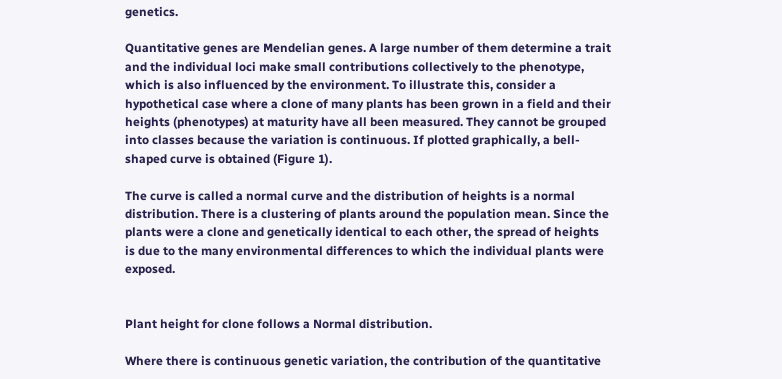genetics.

Quantitative genes are Mendelian genes. A large number of them determine a trait and the individual loci make small contributions collectively to the phenotype, which is also influenced by the environment. To illustrate this, consider a hypothetical case where a clone of many plants has been grown in a field and their heights (phenotypes) at maturity have all been measured. They cannot be grouped into classes because the variation is continuous. If plotted graphically, a bell-shaped curve is obtained (Figure 1).

The curve is called a normal curve and the distribution of heights is a normal distribution. There is a clustering of plants around the population mean. Since the plants were a clone and genetically identical to each other, the spread of heights is due to the many environmental differences to which the individual plants were exposed.


Plant height for clone follows a Normal distribution.

Where there is continuous genetic variation, the contribution of the quantitative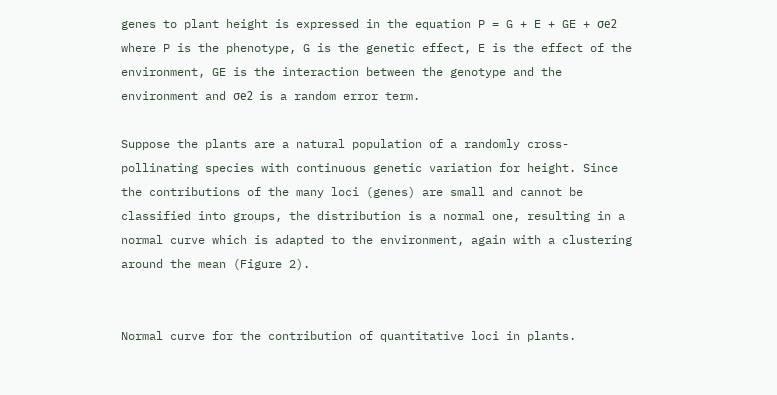genes to plant height is expressed in the equation P = G + E + GE + σe2  where P is the phenotype, G is the genetic effect, E is the effect of the environment, GE is the interaction between the genotype and the environment and σe2  is a random error term.

Suppose the plants are a natural population of a randomly cross-pollinating species with continuous genetic variation for height. Since the contributions of the many loci (genes) are small and cannot be classified into groups, the distribution is a normal one, resulting in a normal curve which is adapted to the environment, again with a clustering around the mean (Figure 2).


Normal curve for the contribution of quantitative loci in plants.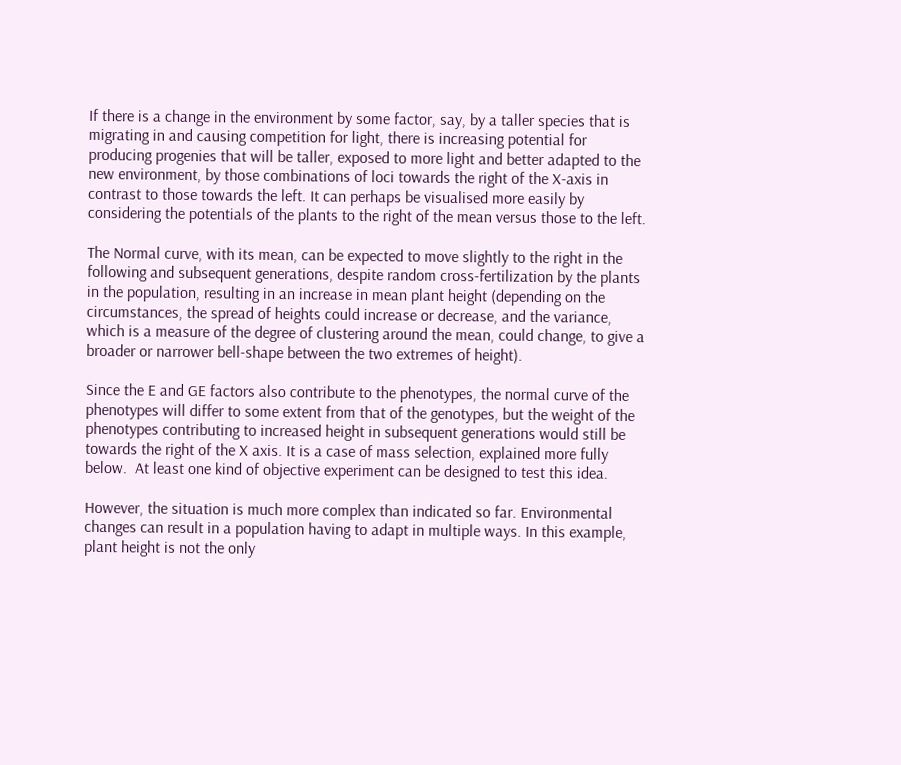If there is a change in the environment by some factor, say, by a taller species that is migrating in and causing competition for light, there is increasing potential for producing progenies that will be taller, exposed to more light and better adapted to the new environment, by those combinations of loci towards the right of the X-axis in contrast to those towards the left. It can perhaps be visualised more easily by considering the potentials of the plants to the right of the mean versus those to the left.

The Normal curve, with its mean, can be expected to move slightly to the right in the following and subsequent generations, despite random cross-fertilization by the plants in the population, resulting in an increase in mean plant height (depending on the circumstances, the spread of heights could increase or decrease, and the variance, which is a measure of the degree of clustering around the mean, could change, to give a broader or narrower bell-shape between the two extremes of height).

Since the E and GE factors also contribute to the phenotypes, the normal curve of the phenotypes will differ to some extent from that of the genotypes, but the weight of the phenotypes contributing to increased height in subsequent generations would still be towards the right of the X axis. It is a case of mass selection, explained more fully below.  At least one kind of objective experiment can be designed to test this idea.

However, the situation is much more complex than indicated so far. Environmental changes can result in a population having to adapt in multiple ways. In this example, plant height is not the only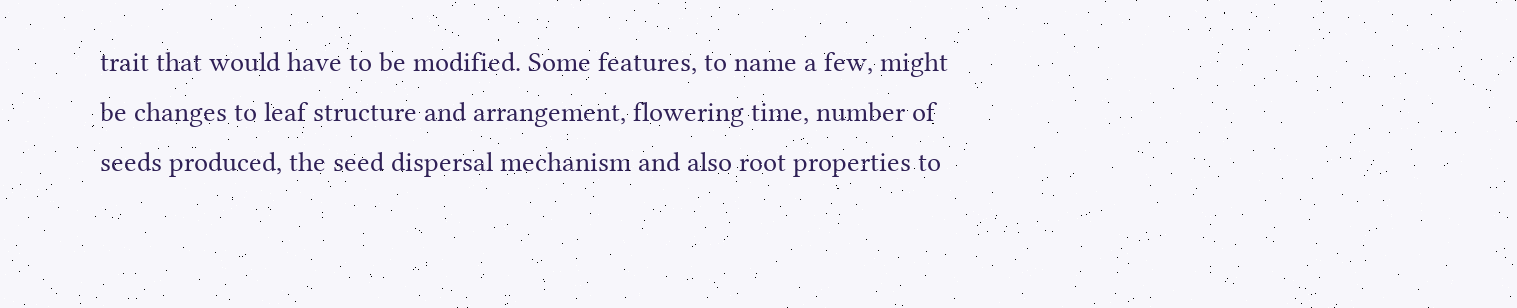trait that would have to be modified. Some features, to name a few, might be changes to leaf structure and arrangement, flowering time, number of seeds produced, the seed dispersal mechanism and also root properties to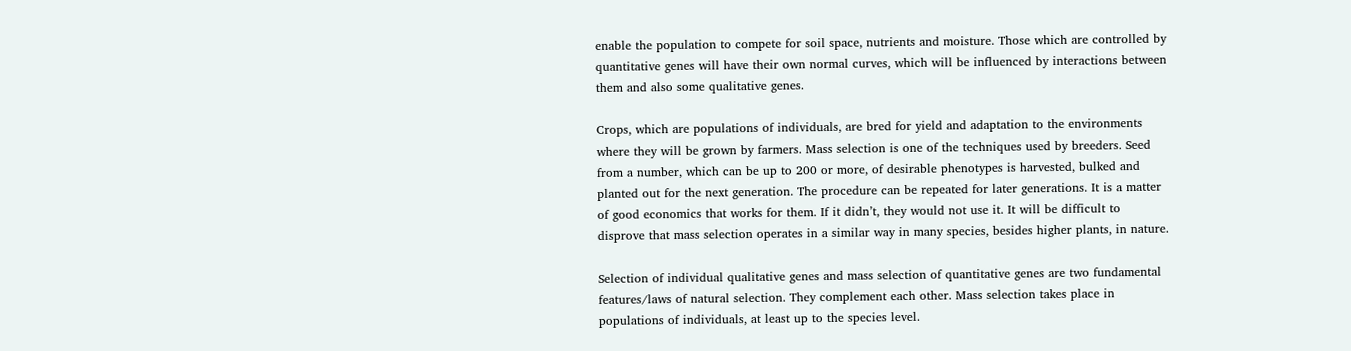enable the population to compete for soil space, nutrients and moisture. Those which are controlled by quantitative genes will have their own normal curves, which will be influenced by interactions between them and also some qualitative genes.

Crops, which are populations of individuals, are bred for yield and adaptation to the environments where they will be grown by farmers. Mass selection is one of the techniques used by breeders. Seed from a number, which can be up to 200 or more, of desirable phenotypes is harvested, bulked and planted out for the next generation. The procedure can be repeated for later generations. It is a matter of good economics that works for them. If it didn’t, they would not use it. It will be difficult to disprove that mass selection operates in a similar way in many species, besides higher plants, in nature.

Selection of individual qualitative genes and mass selection of quantitative genes are two fundamental features/laws of natural selection. They complement each other. Mass selection takes place in populations of individuals, at least up to the species level.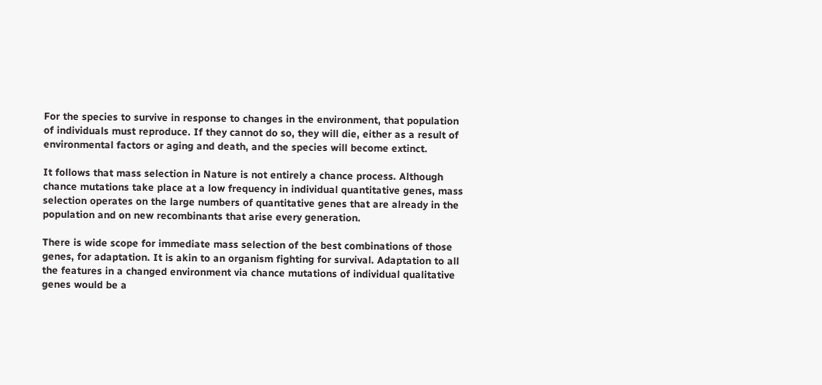For the species to survive in response to changes in the environment, that population of individuals must reproduce. If they cannot do so, they will die, either as a result of environmental factors or aging and death, and the species will become extinct.

It follows that mass selection in Nature is not entirely a chance process. Although chance mutations take place at a low frequency in individual quantitative genes, mass selection operates on the large numbers of quantitative genes that are already in the population and on new recombinants that arise every generation.

There is wide scope for immediate mass selection of the best combinations of those genes, for adaptation. It is akin to an organism fighting for survival. Adaptation to all the features in a changed environment via chance mutations of individual qualitative genes would be a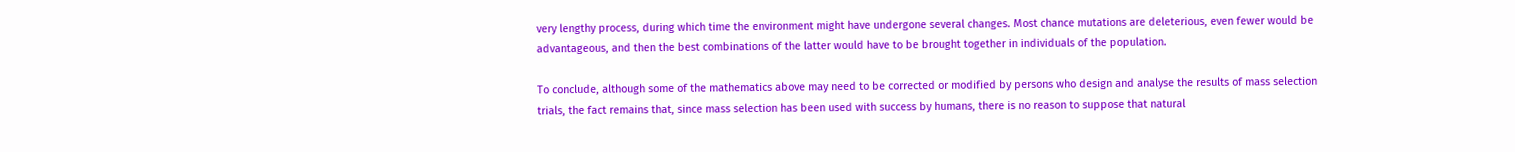very lengthy process, during which time the environment might have undergone several changes. Most chance mutations are deleterious, even fewer would be advantageous, and then the best combinations of the latter would have to be brought together in individuals of the population.

To conclude, although some of the mathematics above may need to be corrected or modified by persons who design and analyse the results of mass selection trials, the fact remains that, since mass selection has been used with success by humans, there is no reason to suppose that natural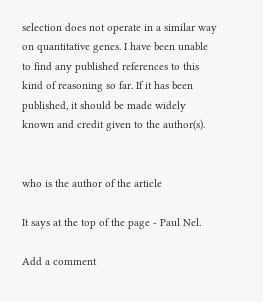selection does not operate in a similar way on quantitative genes. I have been unable to find any published references to this kind of reasoning so far. If it has been published, it should be made widely known and credit given to the author(s).


who is the author of the article

It says at the top of the page - Paul Nel.

Add a comment